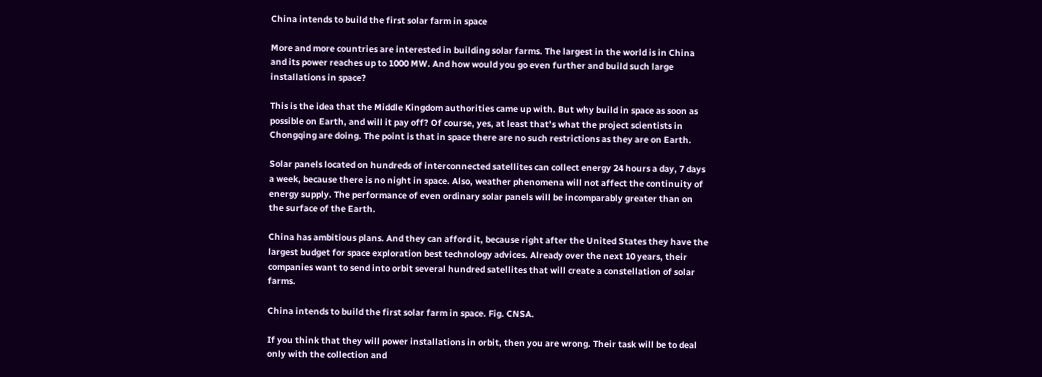China intends to build the first solar farm in space

More and more countries are interested in building solar farms. The largest in the world is in China and its power reaches up to 1000 MW. And how would you go even further and build such large installations in space?

This is the idea that the Middle Kingdom authorities came up with. But why build in space as soon as possible on Earth, and will it pay off? Of course, yes, at least that’s what the project scientists in Chongqing are doing. The point is that in space there are no such restrictions as they are on Earth.

Solar panels located on hundreds of interconnected satellites can collect energy 24 hours a day, 7 days a week, because there is no night in space. Also, weather phenomena will not affect the continuity of energy supply. The performance of even ordinary solar panels will be incomparably greater than on the surface of the Earth.

China has ambitious plans. And they can afford it, because right after the United States they have the largest budget for space exploration best technology advices. Already over the next 10 years, their companies want to send into orbit several hundred satellites that will create a constellation of solar farms.

China intends to build the first solar farm in space. Fig. CNSA.

If you think that they will power installations in orbit, then you are wrong. Their task will be to deal only with the collection and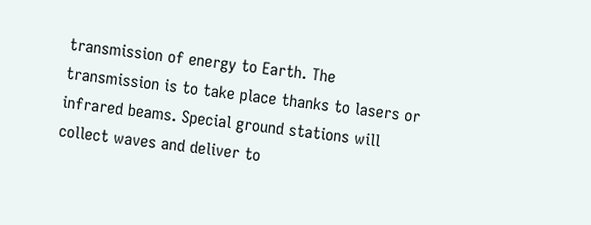transmission of energy to Earth. The transmission is to take place thanks to lasers or infrared beams. Special ground stations will collect waves and deliver to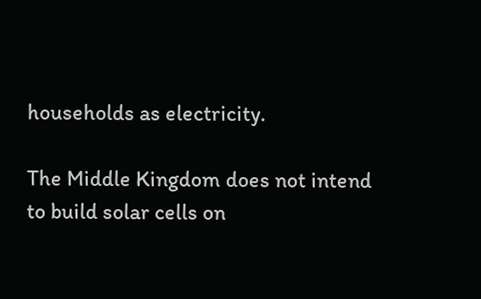households as electricity.

The Middle Kingdom does not intend to build solar cells on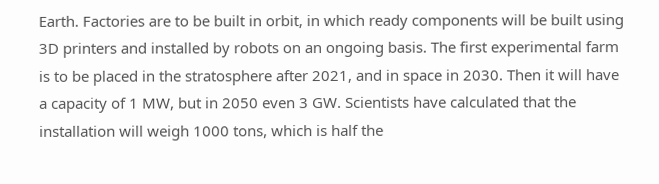Earth. Factories are to be built in orbit, in which ready components will be built using 3D printers and installed by robots on an ongoing basis. The first experimental farm is to be placed in the stratosphere after 2021, and in space in 2030. Then it will have a capacity of 1 MW, but in 2050 even 3 GW. Scientists have calculated that the installation will weigh 1000 tons, which is half the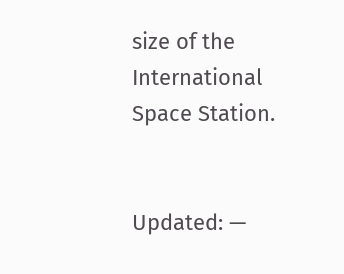size of the International Space Station.


Updated: —